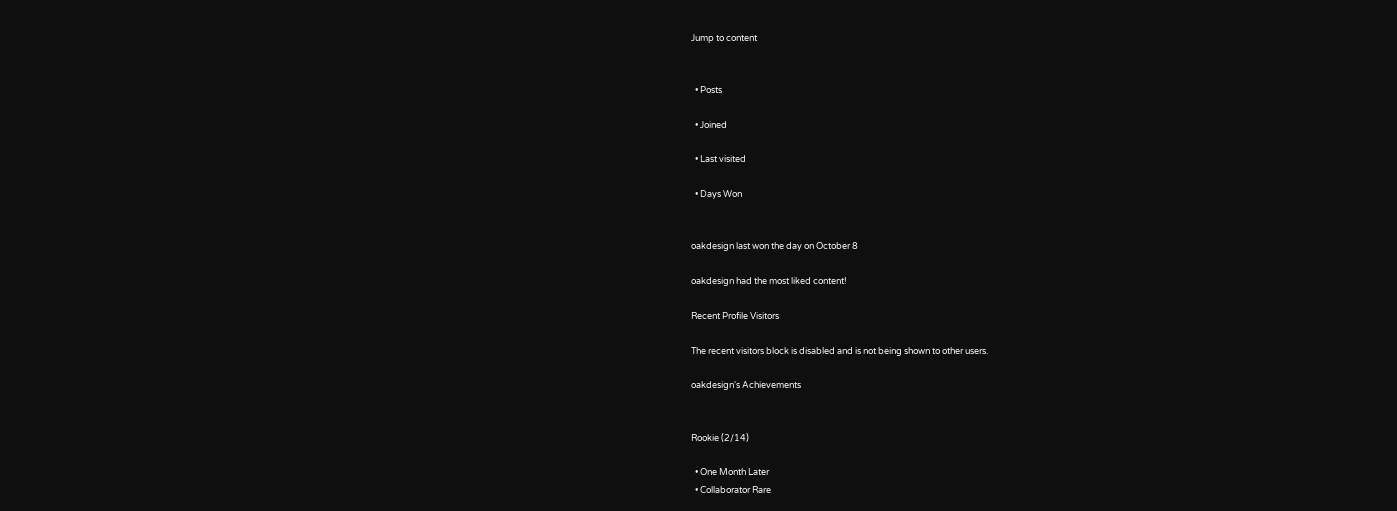Jump to content


  • Posts

  • Joined

  • Last visited

  • Days Won


oakdesign last won the day on October 8

oakdesign had the most liked content!

Recent Profile Visitors

The recent visitors block is disabled and is not being shown to other users.

oakdesign's Achievements


Rookie (2/14)

  • One Month Later
  • Collaborator Rare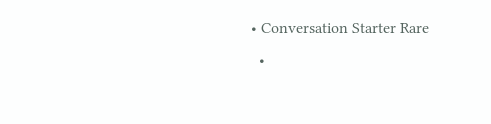• Conversation Starter Rare
  •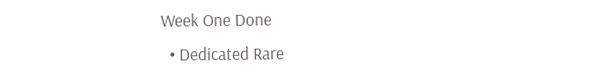Week One Done
  • Dedicated Rare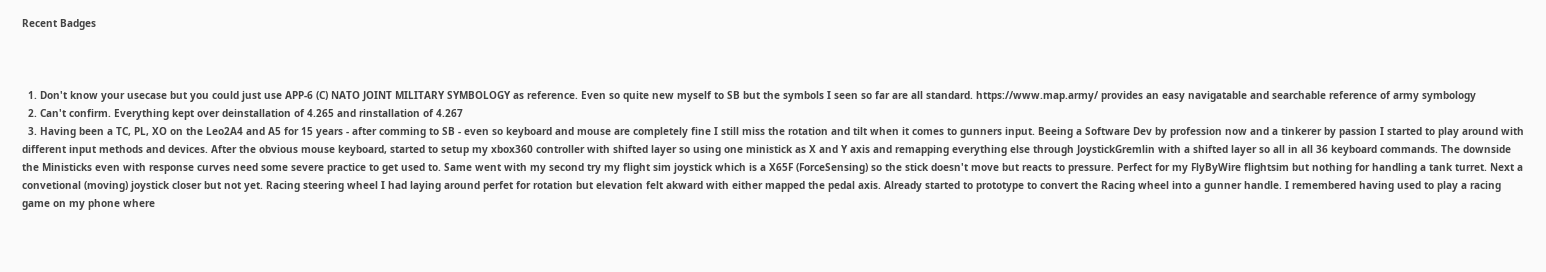Recent Badges



  1. Don't know your usecase but you could just use APP-6 (C) NATO JOINT MILITARY SYMBOLOGY as reference. Even so quite new myself to SB but the symbols I seen so far are all standard. https://www.map.army/ provides an easy navigatable and searchable reference of army symbology
  2. Can't confirm. Everything kept over deinstallation of 4.265 and rinstallation of 4.267
  3. Having been a TC, PL, XO on the Leo2A4 and A5 for 15 years - after comming to SB - even so keyboard and mouse are completely fine I still miss the rotation and tilt when it comes to gunners input. Beeing a Software Dev by profession now and a tinkerer by passion I started to play around with different input methods and devices. After the obvious mouse keyboard, started to setup my xbox360 controller with shifted layer so using one ministick as X and Y axis and remapping everything else through JoystickGremlin with a shifted layer so all in all 36 keyboard commands. The downside the Ministicks even with response curves need some severe practice to get used to. Same went with my second try my flight sim joystick which is a X65F (ForceSensing) so the stick doesn't move but reacts to pressure. Perfect for my FlyByWire flightsim but nothing for handling a tank turret. Next a convetional (moving) joystick closer but not yet. Racing steering wheel I had laying around perfet for rotation but elevation felt akward with either mapped the pedal axis. Already started to prototype to convert the Racing wheel into a gunner handle. I remembered having used to play a racing game on my phone where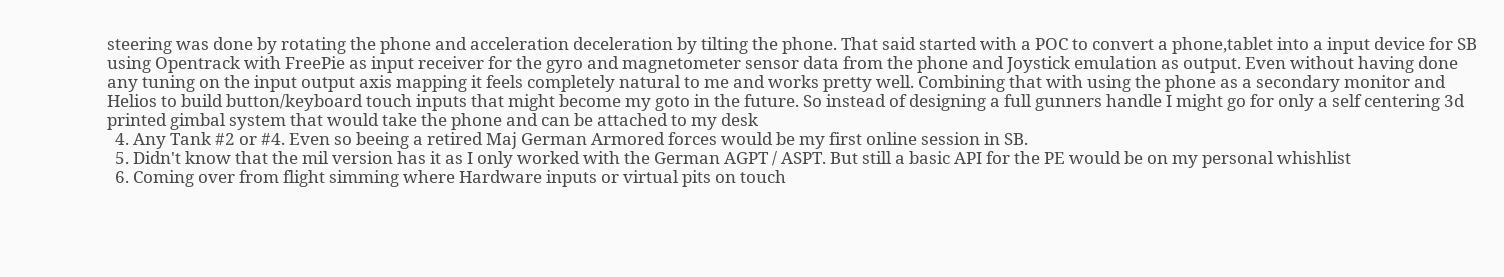steering was done by rotating the phone and acceleration deceleration by tilting the phone. That said started with a POC to convert a phone,tablet into a input device for SB using Opentrack with FreePie as input receiver for the gyro and magnetometer sensor data from the phone and Joystick emulation as output. Even without having done any tuning on the input output axis mapping it feels completely natural to me and works pretty well. Combining that with using the phone as a secondary monitor and Helios to build button/keyboard touch inputs that might become my goto in the future. So instead of designing a full gunners handle I might go for only a self centering 3d printed gimbal system that would take the phone and can be attached to my desk
  4. Any Tank #2 or #4. Even so beeing a retired Maj German Armored forces would be my first online session in SB.
  5. Didn't know that the mil version has it as I only worked with the German AGPT / ASPT. But still a basic API for the PE would be on my personal whishlist
  6. Coming over from flight simming where Hardware inputs or virtual pits on touch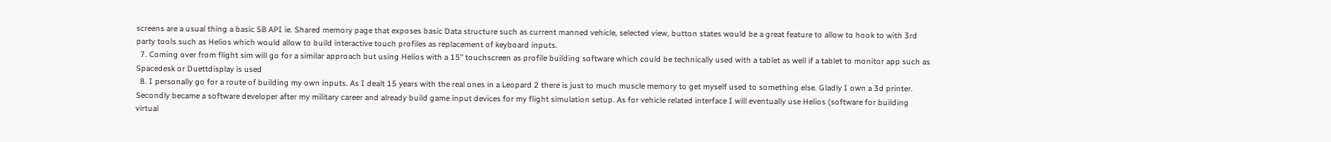screens are a usual thing a basic SB API ie. Shared memory page that exposes basic Data structure such as current manned vehicle, selected view, button states would be a great feature to allow to hook to with 3rd party tools such as Helios which would allow to build interactive touch profiles as replacement of keyboard inputs.
  7. Coming over from flight sim will go for a similar approach but using Helios with a 15" touchscreen as profile building software which could be technically used with a tablet as well if a tablet to monitor app such as Spacedesk or Duettdisplay is used
  8. I personally go for a route of building my own inputs. As I dealt 15 years with the real ones in a Leopard 2 there is just to much muscle memory to get myself used to something else. Gladly I own a 3d printer. Secondly became a software developer after my military career and already build game input devices for my flight simulation setup. As for vehicle related interface I will eventually use Helios (software for building virtual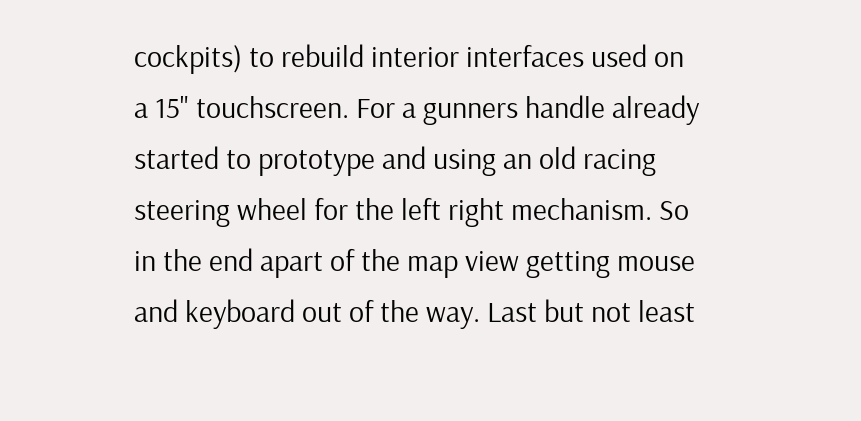cockpits) to rebuild interior interfaces used on a 15" touchscreen. For a gunners handle already started to prototype and using an old racing steering wheel for the left right mechanism. So in the end apart of the map view getting mouse and keyboard out of the way. Last but not least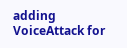adding VoiceAttack for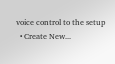voice control to the setup
  • Create New...